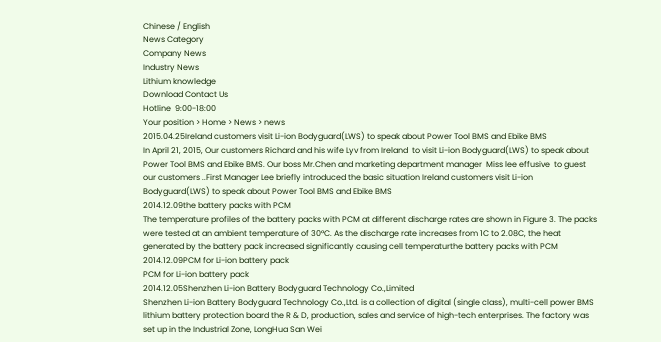Chinese / English
News Category
Company News
Industry News
Lithium knowledge
Download Contact Us
Hotline  9:00-18:00
Your position > Home > News > news
2015.04.25Ireland customers visit Li-ion Bodyguard(LWS) to speak about Power Tool BMS and Ebike BMS
In April 21, 2015, Our customers Richard and his wife Lyv from Ireland  to visit Li-ion Bodyguard(LWS) to speak about Power Tool BMS and Ebike BMS. Our boss Mr.Chen and marketing department manager  Miss lee effusive  to guest our customers ..First Manager Lee briefly introduced the basic situation Ireland customers visit Li-ion Bodyguard(LWS) to speak about Power Tool BMS and Ebike BMS
2014.12.09the battery packs with PCM
The temperature profiles of the battery packs with PCM at different discharge rates are shown in Figure 3. The packs were tested at an ambient temperature of 30°C. As the discharge rate increases from 1C to 2.08C, the heat generated by the battery pack increased significantly causing cell temperaturthe battery packs with PCM
2014.12.09PCM for Li-ion battery pack
PCM for Li-ion battery pack
2014.12.05Shenzhen Li-ion Battery Bodyguard Technology Co.,Limited
Shenzhen Li-ion Battery Bodyguard Technology Co.,Ltd. is a collection of digital (single class), multi-cell power BMS lithium battery protection board the R & D, production, sales and service of high-tech enterprises. The factory was set up in the Industrial Zone, LongHua San Wei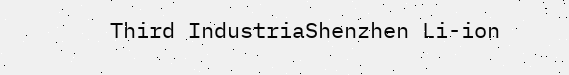Third IndustriaShenzhen Li-ion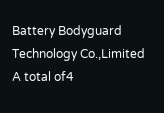Battery Bodyguard Technology Co.,Limited
A total of4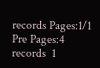records Pages:1/1 Pre Pages:4 records  1